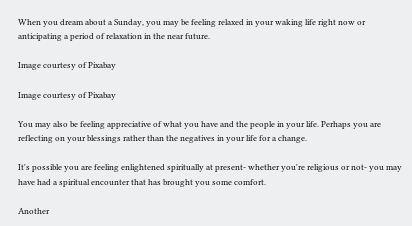When you dream about a Sunday, you may be feeling relaxed in your waking life right now or anticipating a period of relaxation in the near future.

Image courtesy of Pixabay

Image courtesy of Pixabay

You may also be feeling appreciative of what you have and the people in your life. Perhaps you are reflecting on your blessings rather than the negatives in your life for a change.

It's possible you are feeling enlightened spiritually at present- whether you're religious or not- you may have had a spiritual encounter that has brought you some comfort.

Another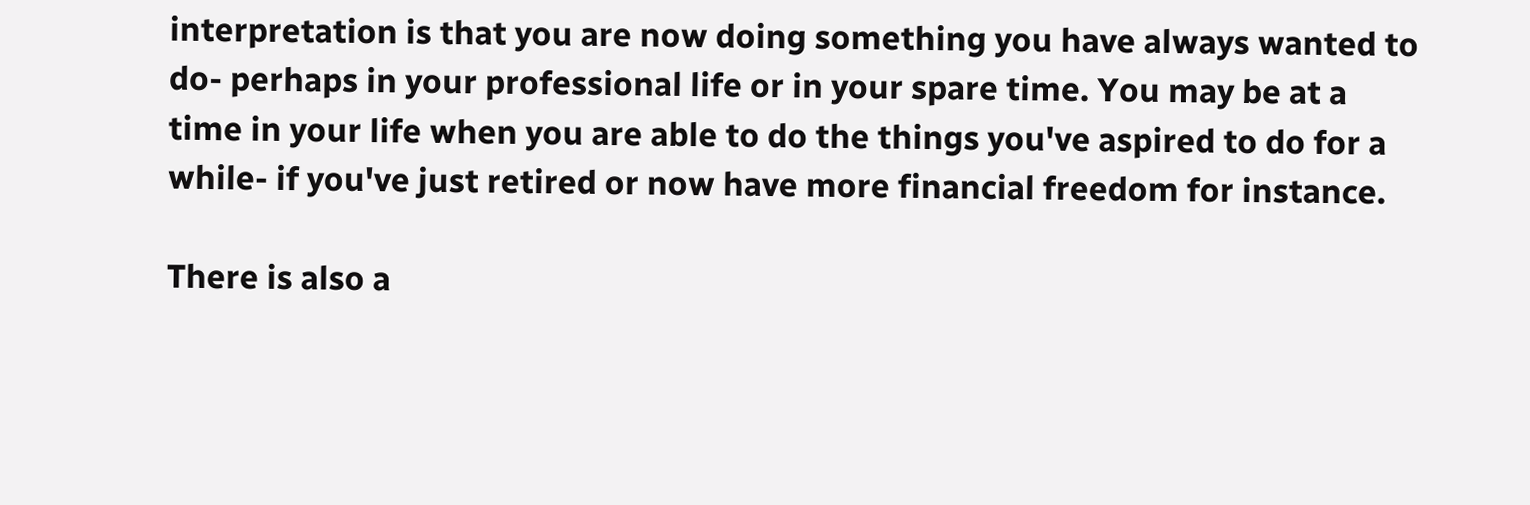interpretation is that you are now doing something you have always wanted to do- perhaps in your professional life or in your spare time. You may be at a time in your life when you are able to do the things you've aspired to do for a while- if you've just retired or now have more financial freedom for instance.

There is also a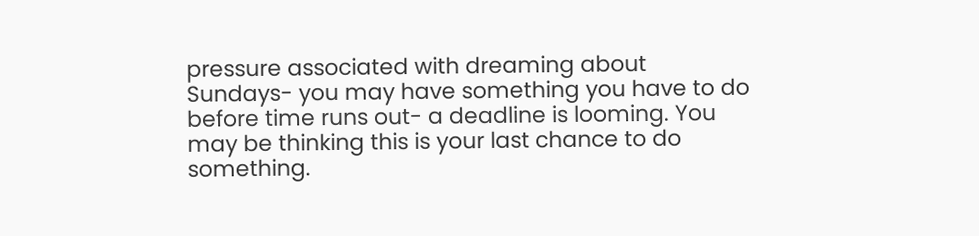pressure associated with dreaming about Sundays- you may have something you have to do before time runs out- a deadline is looming. You may be thinking this is your last chance to do something.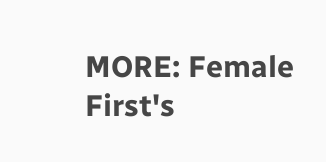MORE: Female First's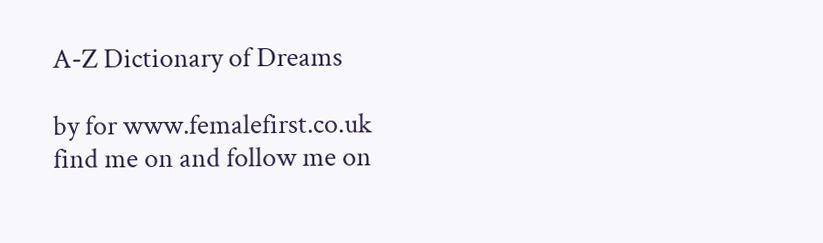A-Z Dictionary of Dreams

by for www.femalefirst.co.uk
find me on and follow me on